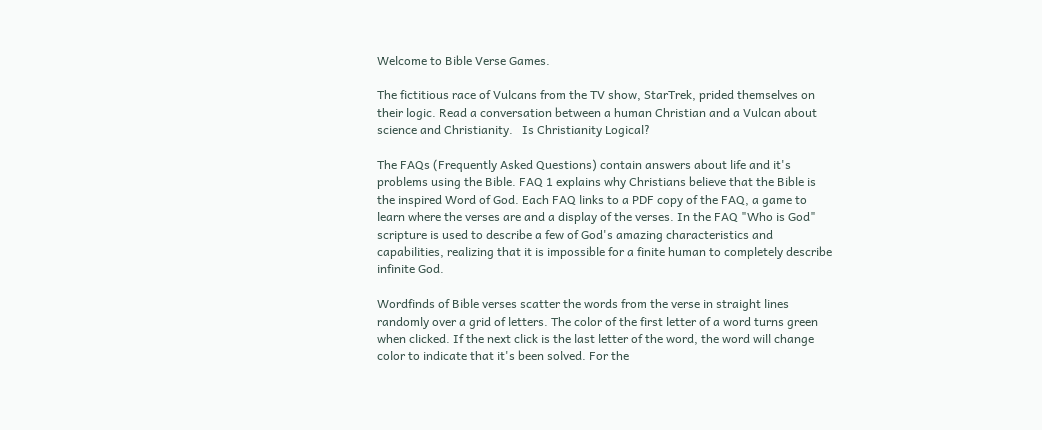Welcome to Bible Verse Games.

The fictitious race of Vulcans from the TV show, StarTrek, prided themselves on their logic. Read a conversation between a human Christian and a Vulcan about science and Christianity.   Is Christianity Logical?

The FAQs (Frequently Asked Questions) contain answers about life and it's problems using the Bible. FAQ 1 explains why Christians believe that the Bible is the inspired Word of God. Each FAQ links to a PDF copy of the FAQ, a game to learn where the verses are and a display of the verses. In the FAQ "Who is God" scripture is used to describe a few of God's amazing characteristics and capabilities, realizing that it is impossible for a finite human to completely describe infinite God.

Wordfinds of Bible verses scatter the words from the verse in straight lines randomly over a grid of letters. The color of the first letter of a word turns green when clicked. If the next click is the last letter of the word, the word will change color to indicate that it's been solved. For the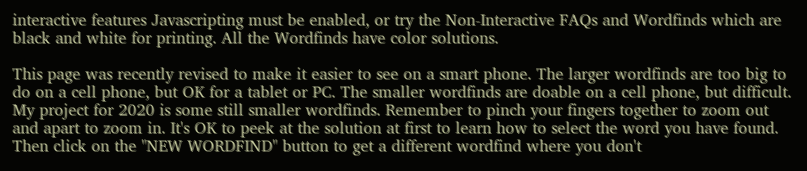interactive features Javascripting must be enabled, or try the Non-Interactive FAQs and Wordfinds which are black and white for printing. All the Wordfinds have color solutions.

This page was recently revised to make it easier to see on a smart phone. The larger wordfinds are too big to do on a cell phone, but OK for a tablet or PC. The smaller wordfinds are doable on a cell phone, but difficult. My project for 2020 is some still smaller wordfinds. Remember to pinch your fingers together to zoom out and apart to zoom in. It's OK to peek at the solution at first to learn how to select the word you have found. Then click on the "NEW WORDFIND" button to get a different wordfind where you don't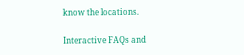know the locations.

Interactive FAQs and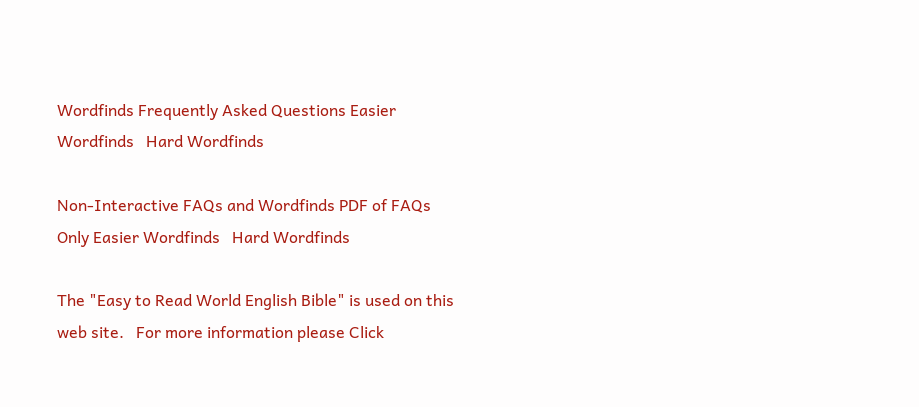Wordfinds Frequently Asked Questions Easier Wordfinds   Hard Wordfinds

Non-Interactive FAQs and Wordfinds PDF of FAQs Only Easier Wordfinds   Hard Wordfinds

The "Easy to Read World English Bible" is used on this web site.   For more information please Click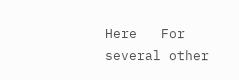Here   For several other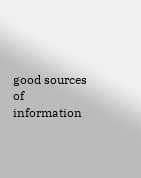good sources of information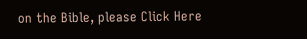on the Bible, please Click Here